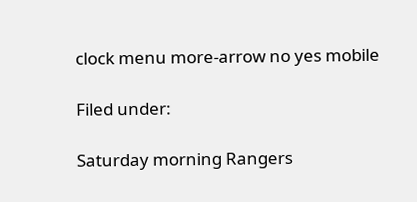clock menu more-arrow no yes mobile

Filed under:

Saturday morning Rangers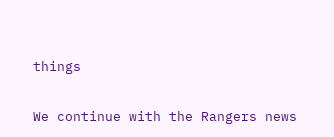things

We continue with the Rangers news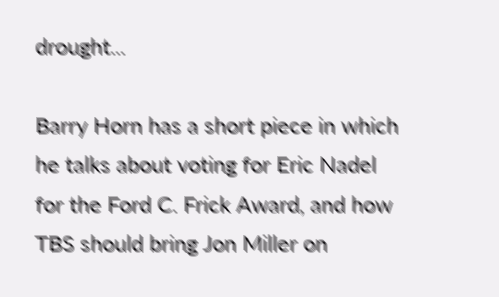drought...

Barry Horn has a short piece in which he talks about voting for Eric Nadel for the Ford C. Frick Award, and how TBS should bring Jon Miller on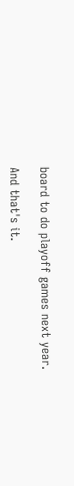board to do playoff games next year.

And that's it.